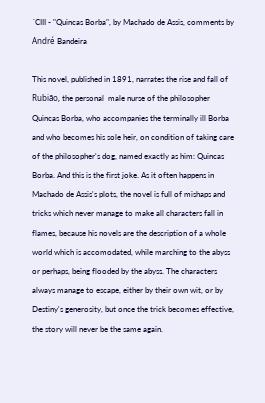´CIII - "Quincas Borba", by Machado de Assis, comments by André Bandeira

This novel, published in 1891, narrates the rise and fall of Rubião, the personal  male nurse of the philosopher Quincas Borba, who accompanies the terminally ill Borba and who becomes his sole heir, on condition of taking care of the philosopher's dog, named exactly as him: Quincas Borba. And this is the first joke. As it often happens in Machado de Assis's plots, the novel is full of mishaps and tricks which never manage to make all characters fall in flames, because his novels are the description of a whole world which is accomodated, while marching to the abyss or perhaps, being flooded by the abyss. The characters always manage to escape, either by their own wit, or by Destiny's generosity, but once the trick becomes effective, the story will never be the same again.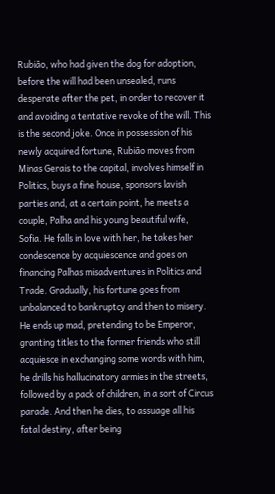Rubião, who had given the dog for adoption, before the will had been unsealed, runs desperate after the pet, in order to recover it and avoiding a tentative revoke of the will. This is the second joke. Once in possession of his newly acquired fortune, Rubião moves from Minas Gerais to the capital, involves himself in Politics, buys a fine house, sponsors lavish parties and, at a certain point, he meets a couple, Palha and his young beautiful wife, Sofia. He falls in love with her, he takes her condescence by acquiescence and goes on financing Palhas misadventures in Politics and Trade. Gradually, his fortune goes from unbalanced to bankruptcy and then to misery. He ends up mad, pretending to be Emperor, granting titles to the former friends who still acquiesce in exchanging some words with him, he drills his hallucinatory armies in the streets, followed by a pack of children, in a sort of Circus parade. And then he dies, to assuage all his fatal destiny, after being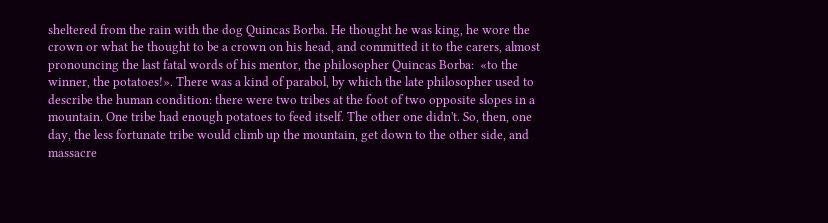sheltered from the rain with the dog Quincas Borba. He thought he was king, he wore the crown or what he thought to be a crown on his head, and committed it to the carers, almost pronouncing the last fatal words of his mentor, the philosopher Quincas Borba:  «to the winner, the potatoes!». There was a kind of parabol, by which the late philosopher used to describe the human condition: there were two tribes at the foot of two opposite slopes in a mountain. One tribe had enough potatoes to feed itself. The other one didn't. So, then, one day, the less fortunate tribe would climb up the mountain, get down to the other side, and massacre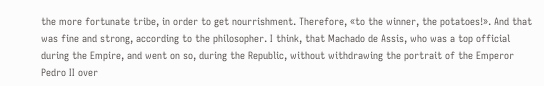the more fortunate tribe, in order to get nourrishment. Therefore, «to the winner, the potatoes!». And that was fine and strong, according to the philosopher. I think, that Machado de Assis, who was a top official during the Empire, and went on so, during the Republic, without withdrawing the portrait of the Emperor Pedro II over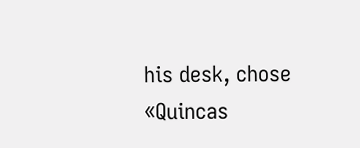his desk, chose «Quincas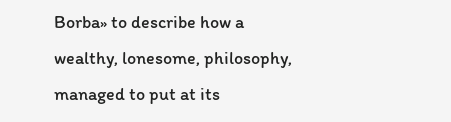Borba» to describe how a wealthy, lonesome, philosophy, managed to put at its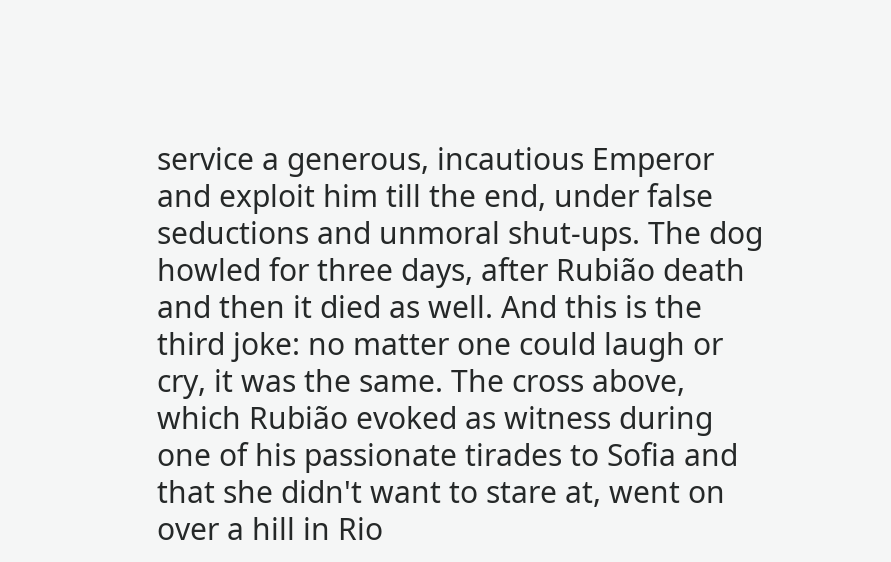service a generous, incautious Emperor and exploit him till the end, under false seductions and unmoral shut-ups. The dog howled for three days, after Rubião death and then it died as well. And this is the third joke: no matter one could laugh or cry, it was the same. The cross above, which Rubião evoked as witness during one of his passionate tirades to Sofia and that she didn't want to stare at, went on over a hill in Rio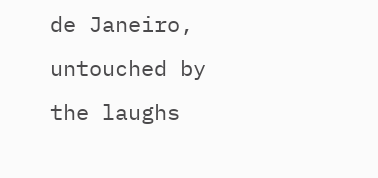de Janeiro, untouched by the laughs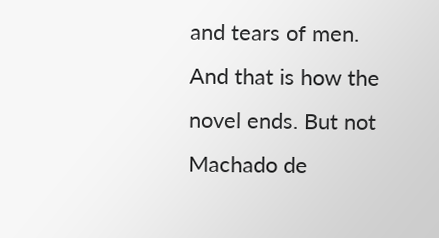and tears of men.  And that is how the novel ends. But not Machado de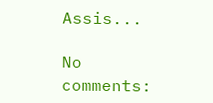Assis...

No comments: